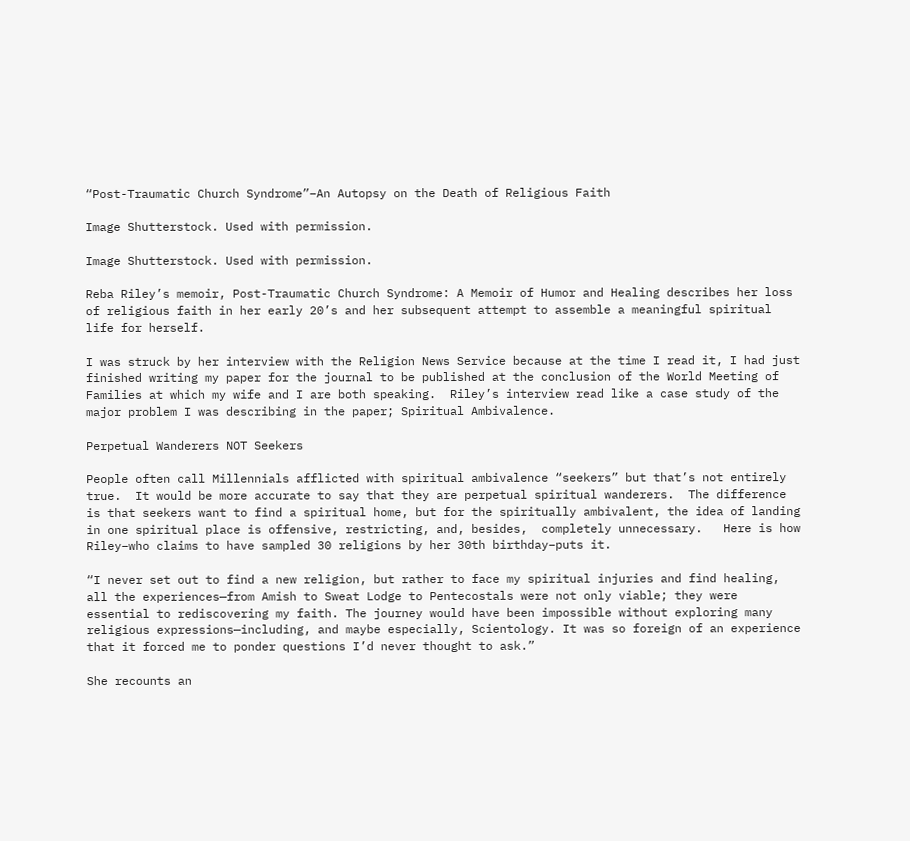“Post-Traumatic Church Syndrome”–An Autopsy on the Death of Religious Faith

Image Shutterstock. Used with permission.

Image Shutterstock. Used with permission.

Reba Riley’s memoir, Post-Traumatic Church Syndrome: A Memoir of Humor and Healing describes her loss of religious faith in her early 20’s and her subsequent attempt to assemble a meaningful spiritual life for herself.

I was struck by her interview with the Religion News Service because at the time I read it, I had just finished writing my paper for the journal to be published at the conclusion of the World Meeting of Families at which my wife and I are both speaking.  Riley’s interview read like a case study of the major problem I was describing in the paper; Spiritual Ambivalence.

Perpetual Wanderers NOT Seekers

People often call Millennials afflicted with spiritual ambivalence “seekers” but that’s not entirely true.  It would be more accurate to say that they are perpetual spiritual wanderers.  The difference is that seekers want to find a spiritual home, but for the spiritually ambivalent, the idea of landing in one spiritual place is offensive, restricting, and, besides,  completely unnecessary.   Here is how Riley–who claims to have sampled 30 religions by her 30th birthday–puts it.

“I never set out to find a new religion, but rather to face my spiritual injuries and find healing, all the experiences—from Amish to Sweat Lodge to Pentecostals were not only viable; they were essential to rediscovering my faith. The journey would have been impossible without exploring many religious expressions—including, and maybe especially, Scientology. It was so foreign of an experience that it forced me to ponder questions I’d never thought to ask.”

She recounts an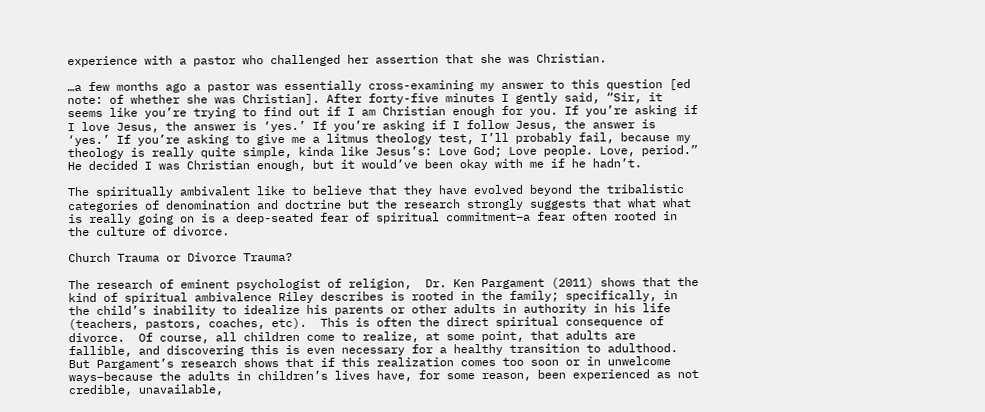experience with a pastor who challenged her assertion that she was Christian.

…a few months ago a pastor was essentially cross-examining my answer to this question [ed note: of whether she was Christian]. After forty-five minutes I gently said, “Sir, it seems like you’re trying to find out if I am Christian enough for you. If you’re asking if I love Jesus, the answer is ‘yes.’ If you’re asking if I follow Jesus, the answer is ‘yes.’ If you’re asking to give me a litmus theology test, I’ll probably fail, because my theology is really quite simple, kinda like Jesus’s: Love God; Love people. Love, period.” He decided I was Christian enough, but it would’ve been okay with me if he hadn’t.

The spiritually ambivalent like to believe that they have evolved beyond the tribalistic categories of denomination and doctrine but the research strongly suggests that what what is really going on is a deep-seated fear of spiritual commitment–a fear often rooted in the culture of divorce.

Church Trauma or Divorce Trauma?

The research of eminent psychologist of religion,  Dr. Ken Pargament (2011) shows that the kind of spiritual ambivalence Riley describes is rooted in the family; specifically, in the child’s inability to idealize his parents or other adults in authority in his life (teachers, pastors, coaches, etc).  This is often the direct spiritual consequence of divorce.  Of course, all children come to realize, at some point, that adults are fallible, and discovering this is even necessary for a healthy transition to adulthood.  But Pargament’s research shows that if this realization comes too soon or in unwelcome ways–because the adults in children’s lives have, for some reason, been experienced as not credible, unavailable,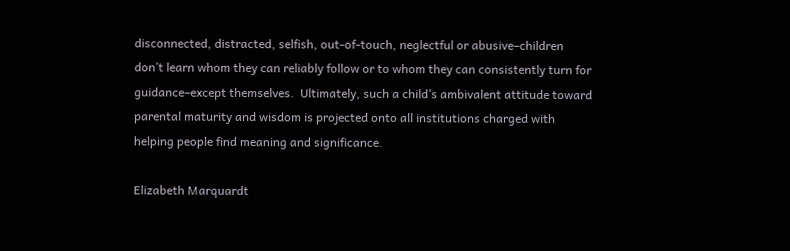disconnected, distracted, selfish, out-of-touch, neglectful or abusive–children don’t learn whom they can reliably follow or to whom they can consistently turn for guidance–except themselves.  Ultimately, such a child’s ambivalent attitude toward parental maturity and wisdom is projected onto all institutions charged with helping people find meaning and significance.

Elizabeth Marquardt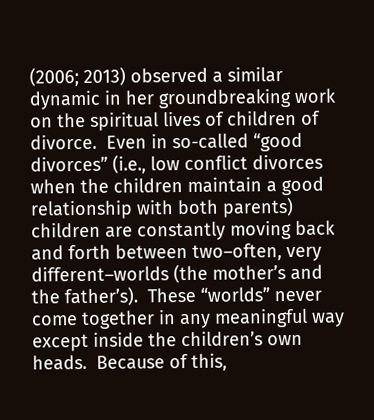(2006; 2013) observed a similar dynamic in her groundbreaking work on the spiritual lives of children of divorce.  Even in so-called “good divorces” (i.e., low conflict divorces when the children maintain a good relationship with both parents) children are constantly moving back and forth between two–often, very different–worlds (the mother’s and the father’s).  These “worlds” never come together in any meaningful way except inside the children’s own heads.  Because of this,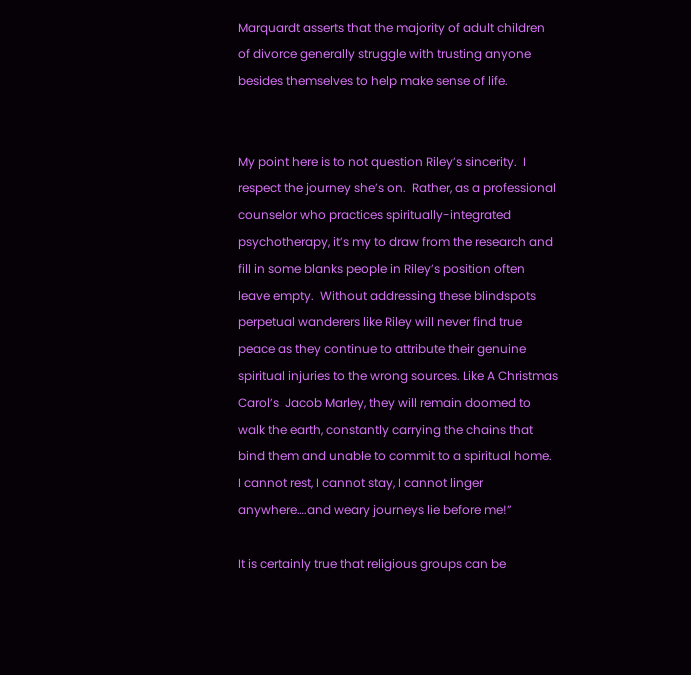Marquardt asserts that the majority of adult children of divorce generally struggle with trusting anyone besides themselves to help make sense of life.


My point here is to not question Riley’s sincerity.  I respect the journey she’s on.  Rather, as a professional counselor who practices spiritually-integrated psychotherapy, it’s my to draw from the research and fill in some blanks people in Riley’s position often leave empty.  Without addressing these blindspots perpetual wanderers like Riley will never find true peace as they continue to attribute their genuine spiritual injuries to the wrong sources. Like A Christmas Carol’s  Jacob Marley, they will remain doomed to walk the earth, constantly carrying the chains that bind them and unable to commit to a spiritual home.  I cannot rest, I cannot stay, I cannot linger anywhere….and weary journeys lie before me!”

It is certainly true that religious groups can be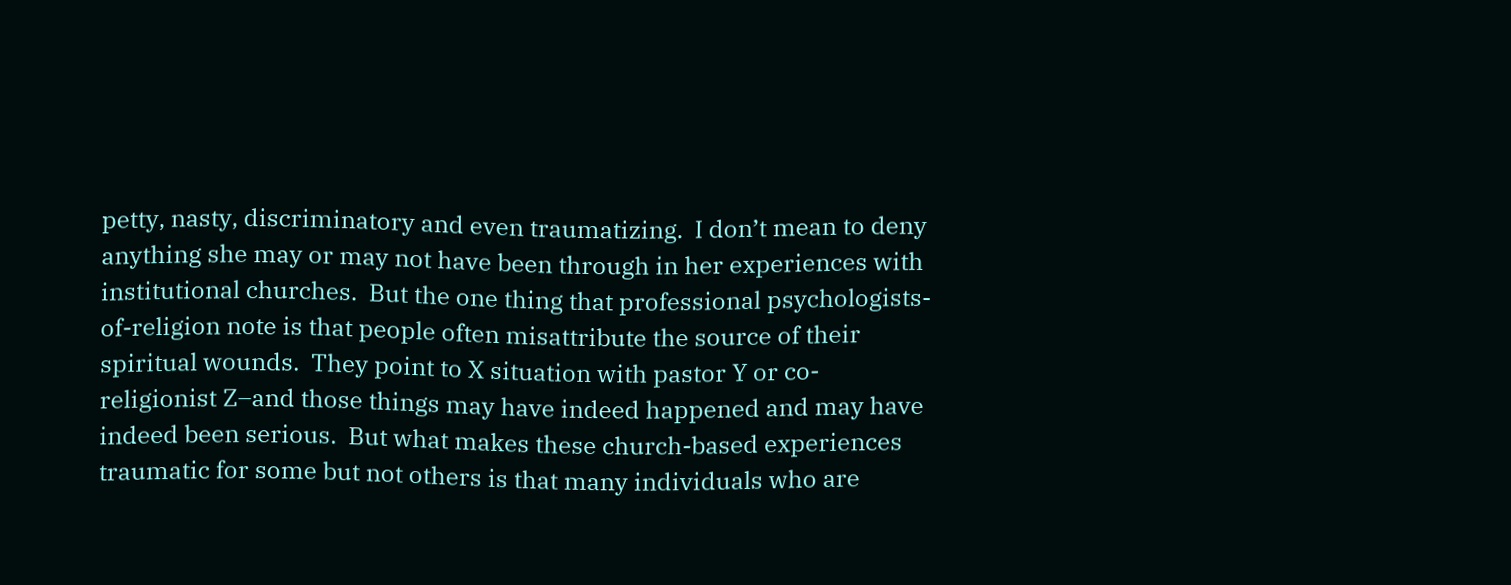petty, nasty, discriminatory and even traumatizing.  I don’t mean to deny anything she may or may not have been through in her experiences with institutional churches.  But the one thing that professional psychologists-of-religion note is that people often misattribute the source of their spiritual wounds.  They point to X situation with pastor Y or co-religionist Z–and those things may have indeed happened and may have indeed been serious.  But what makes these church-based experiences traumatic for some but not others is that many individuals who are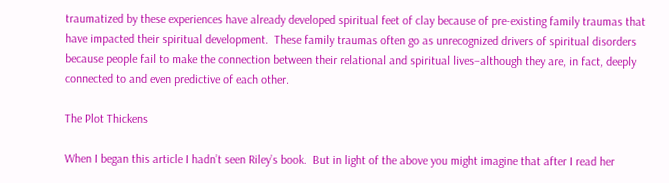traumatized by these experiences have already developed spiritual feet of clay because of pre-existing family traumas that have impacted their spiritual development.  These family traumas often go as unrecognized drivers of spiritual disorders because people fail to make the connection between their relational and spiritual lives–although they are, in fact, deeply connected to and even predictive of each other.

The Plot Thickens

When I began this article I hadn’t seen Riley’s book.  But in light of the above you might imagine that after I read her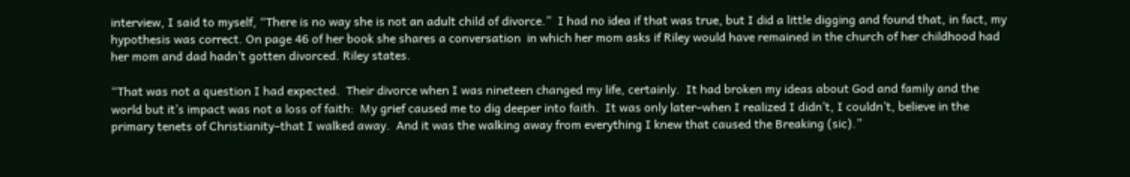interview, I said to myself, “There is no way she is not an adult child of divorce.”  I had no idea if that was true, but I did a little digging and found that, in fact, my hypothesis was correct. On page 46 of her book she shares a conversation  in which her mom asks if Riley would have remained in the church of her childhood had her mom and dad hadn’t gotten divorced. Riley states.

“That was not a question I had expected.  Their divorce when I was nineteen changed my life, certainly.  It had broken my ideas about God and family and the world but it’s impact was not a loss of faith:  My grief caused me to dig deeper into faith.  It was only later–when I realized I didn’t, I couldn’t, believe in the primary tenets of Christianity–that I walked away.  And it was the walking away from everything I knew that caused the Breaking (sic).”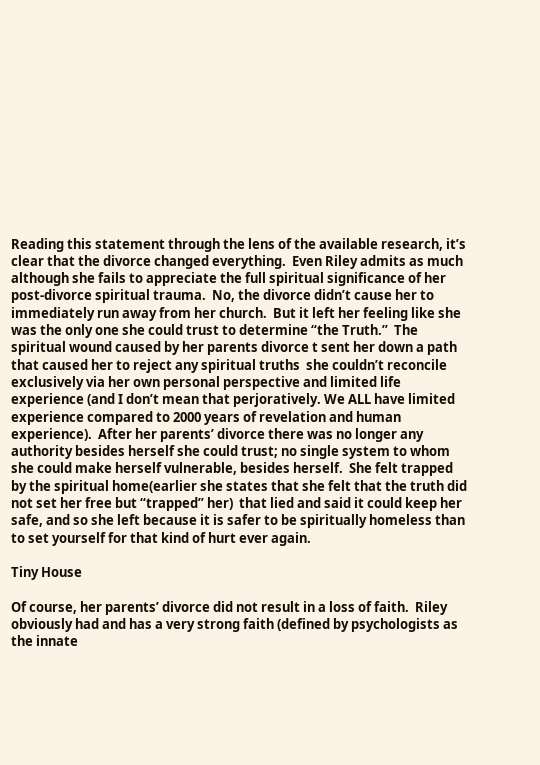Reading this statement through the lens of the available research, it’s clear that the divorce changed everything.  Even Riley admits as much although she fails to appreciate the full spiritual significance of her post-divorce spiritual trauma.  No, the divorce didn’t cause her to immediately run away from her church.  But it left her feeling like she was the only one she could trust to determine “the Truth.”  The spiritual wound caused by her parents divorce t sent her down a path that caused her to reject any spiritual truths  she couldn’t reconcile exclusively via her own personal perspective and limited life experience (and I don’t mean that perjoratively. We ALL have limited experience compared to 2000 years of revelation and human experience).  After her parents’ divorce there was no longer any authority besides herself she could trust; no single system to whom she could make herself vulnerable, besides herself.  She felt trapped by the spiritual home(earlier she states that she felt that the truth did not set her free but “trapped” her)  that lied and said it could keep her safe, and so she left because it is safer to be spiritually homeless than to set yourself for that kind of hurt ever again.

Tiny House

Of course, her parents’ divorce did not result in a loss of faith.  Riley obviously had and has a very strong faith (defined by psychologists as the innate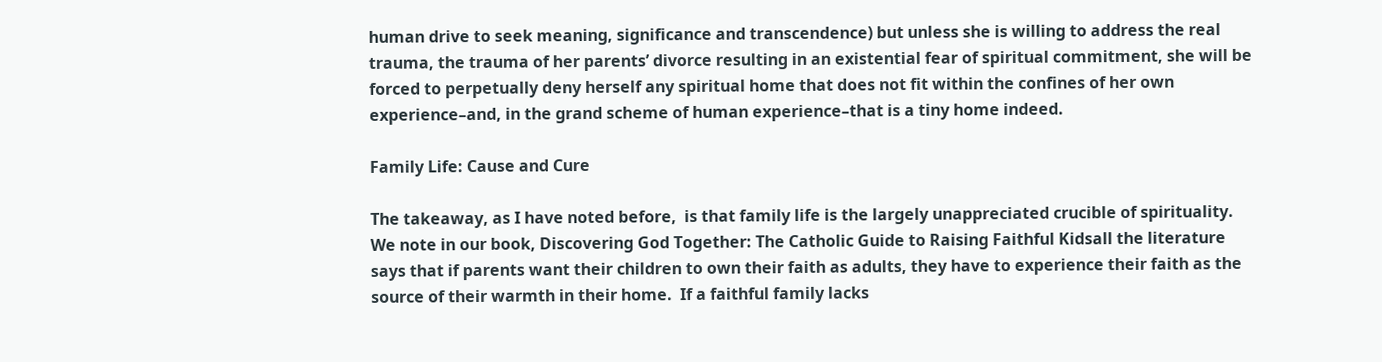human drive to seek meaning, significance and transcendence) but unless she is willing to address the real trauma, the trauma of her parents’ divorce resulting in an existential fear of spiritual commitment, she will be forced to perpetually deny herself any spiritual home that does not fit within the confines of her own experience–and, in the grand scheme of human experience–that is a tiny home indeed.

Family Life: Cause and Cure

The takeaway, as I have noted before,  is that family life is the largely unappreciated crucible of spirituality.  We note in our book, Discovering God Together: The Catholic Guide to Raising Faithful Kidsall the literature says that if parents want their children to own their faith as adults, they have to experience their faith as the source of their warmth in their home.  If a faithful family lacks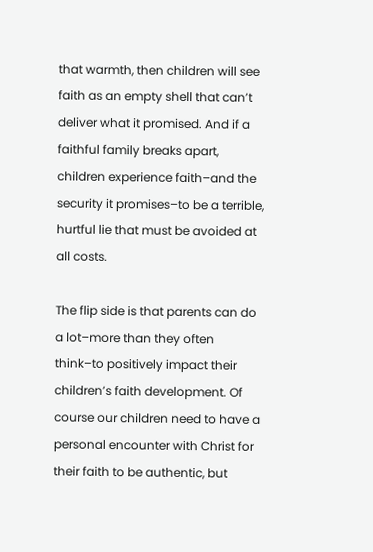that warmth, then children will see faith as an empty shell that can’t deliver what it promised. And if a faithful family breaks apart, children experience faith–and the security it promises–to be a terrible, hurtful lie that must be avoided at all costs.

The flip side is that parents can do a lot–more than they often think–to positively impact their children’s faith development. Of course our children need to have a personal encounter with Christ for their faith to be authentic, but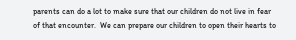parents can do a lot to make sure that our children do not live in fear of that encounter.  We can prepare our children to open their hearts to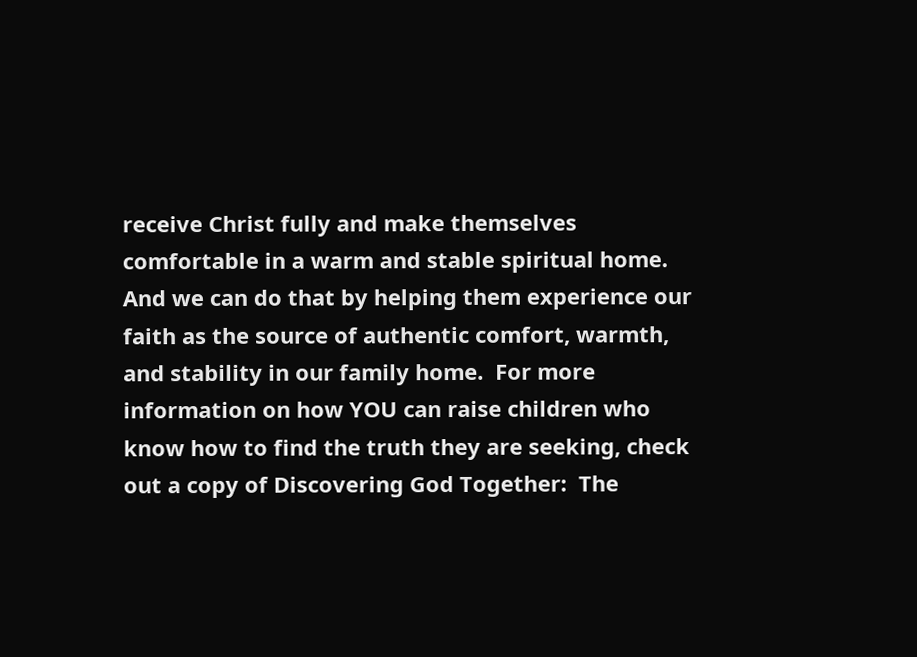receive Christ fully and make themselves comfortable in a warm and stable spiritual home. And we can do that by helping them experience our faith as the source of authentic comfort, warmth, and stability in our family home.  For more information on how YOU can raise children who know how to find the truth they are seeking, check out a copy of Discovering God Together:  The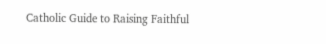Catholic Guide to Raising Faithful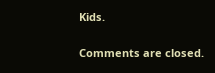Kids.


Comments are closed.